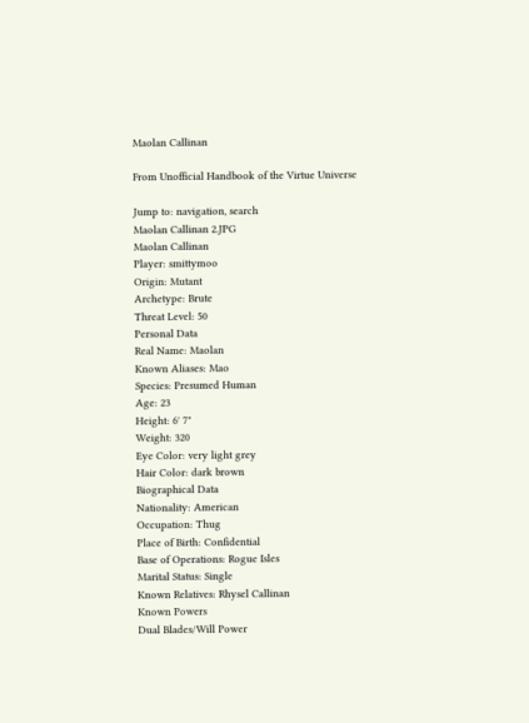Maolan Callinan

From Unofficial Handbook of the Virtue Universe

Jump to: navigation, search
Maolan Callinan 2.JPG
Maolan Callinan
Player: smittymoo
Origin: Mutant
Archetype: Brute
Threat Level: 50
Personal Data
Real Name: Maolan
Known Aliases: Mao
Species: Presumed Human
Age: 23
Height: 6' 7"
Weight: 320
Eye Color: very light grey
Hair Color: dark brown
Biographical Data
Nationality: American
Occupation: Thug
Place of Birth: Confidential
Base of Operations: Rogue Isles
Marital Status: Single
Known Relatives: Rhysel Callinan
Known Powers
Dual Blades/Will Power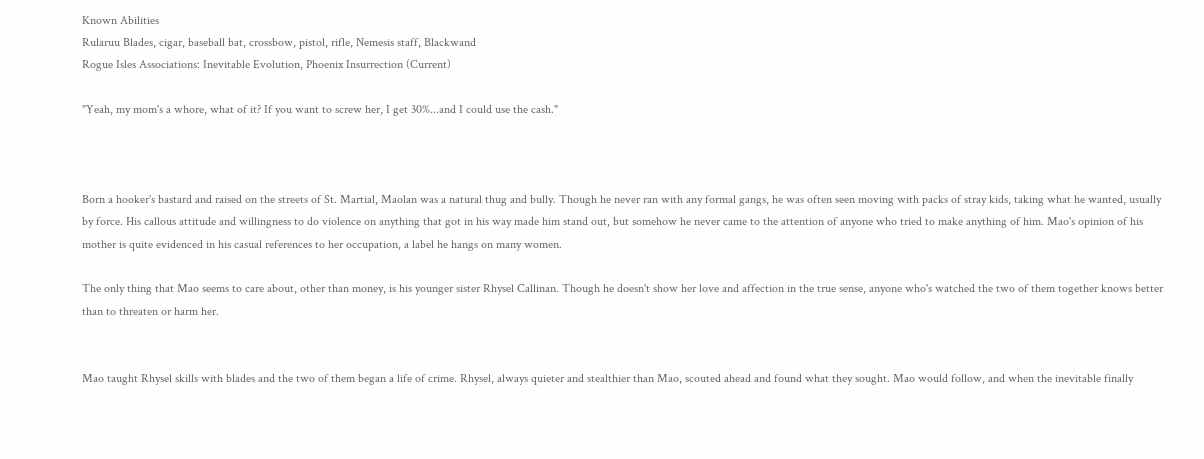Known Abilities
Rularuu Blades, cigar, baseball bat, crossbow, pistol, rifle, Nemesis staff, Blackwand
Rogue Isles Associations: Inevitable Evolution, Phoenix Insurrection (Current)

"Yeah, my mom's a whore, what of it? If you want to screw her, I get 30%...and I could use the cash."



Born a hooker's bastard and raised on the streets of St. Martial, Maolan was a natural thug and bully. Though he never ran with any formal gangs, he was often seen moving with packs of stray kids, taking what he wanted, usually by force. His callous attitude and willingness to do violence on anything that got in his way made him stand out, but somehow he never came to the attention of anyone who tried to make anything of him. Mao's opinion of his mother is quite evidenced in his casual references to her occupation, a label he hangs on many women.

The only thing that Mao seems to care about, other than money, is his younger sister Rhysel Callinan. Though he doesn't show her love and affection in the true sense, anyone who's watched the two of them together knows better than to threaten or harm her.


Mao taught Rhysel skills with blades and the two of them began a life of crime. Rhysel, always quieter and stealthier than Mao, scouted ahead and found what they sought. Mao would follow, and when the inevitable finally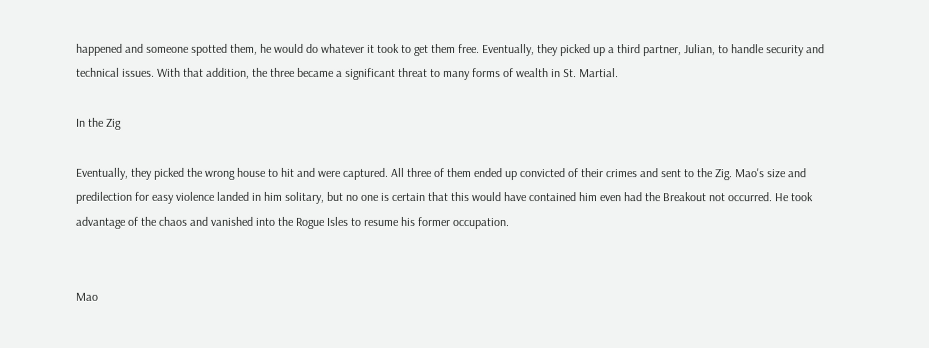happened and someone spotted them, he would do whatever it took to get them free. Eventually, they picked up a third partner, Julian, to handle security and technical issues. With that addition, the three became a significant threat to many forms of wealth in St. Martial.

In the Zig

Eventually, they picked the wrong house to hit and were captured. All three of them ended up convicted of their crimes and sent to the Zig. Mao's size and predilection for easy violence landed in him solitary, but no one is certain that this would have contained him even had the Breakout not occurred. He took advantage of the chaos and vanished into the Rogue Isles to resume his former occupation.


Mao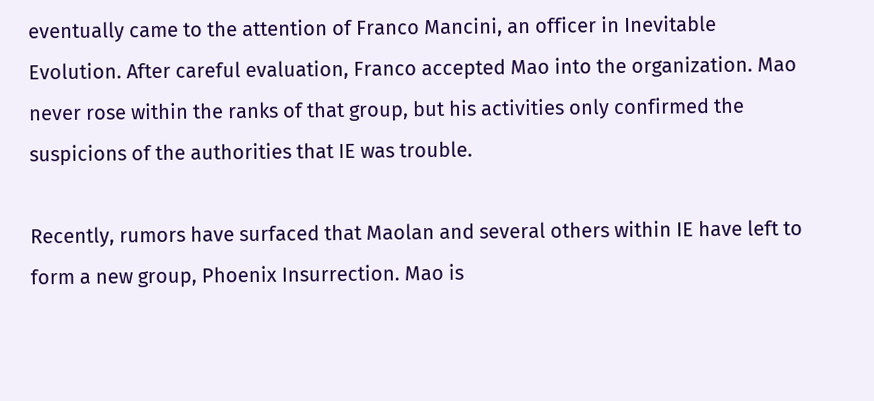eventually came to the attention of Franco Mancini, an officer in Inevitable Evolution. After careful evaluation, Franco accepted Mao into the organization. Mao never rose within the ranks of that group, but his activities only confirmed the suspicions of the authorities that IE was trouble.

Recently, rumors have surfaced that Maolan and several others within IE have left to form a new group, Phoenix Insurrection. Mao is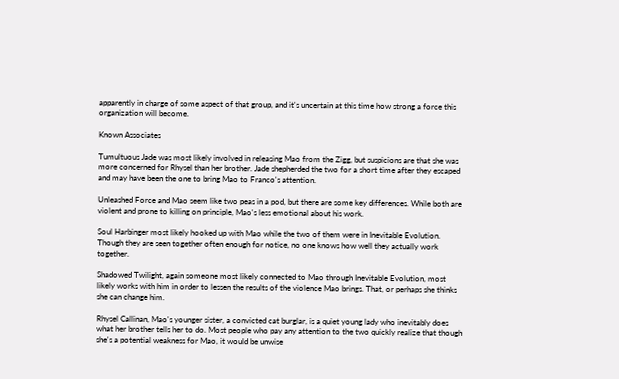apparently in charge of some aspect of that group, and it's uncertain at this time how strong a force this organization will become.

Known Associates

Tumultuous Jade was most likely involved in releasing Mao from the Zigg, but suspicions are that she was more concerned for Rhysel than her brother. Jade shepherded the two for a short time after they escaped and may have been the one to bring Mao to Franco's attention.

Unleashed Force and Mao seem like two peas in a pod, but there are some key differences. While both are violent and prone to killing on principle, Mao's less emotional about his work.

Soul Harbinger most likely hooked up with Mao while the two of them were in Inevitable Evolution. Though they are seen together often enough for notice, no one knows how well they actually work together.

Shadowed Twilight, again someone most likely connected to Mao through Inevitable Evolution, most likely works with him in order to lessen the results of the violence Mao brings. That, or perhaps she thinks she can change him.

Rhysel Callinan, Mao's younger sister, a convicted cat burglar, is a quiet young lady who inevitably does what her brother tells her to do. Most people who pay any attention to the two quickly realize that though she's a potential weakness for Mao, it would be unwise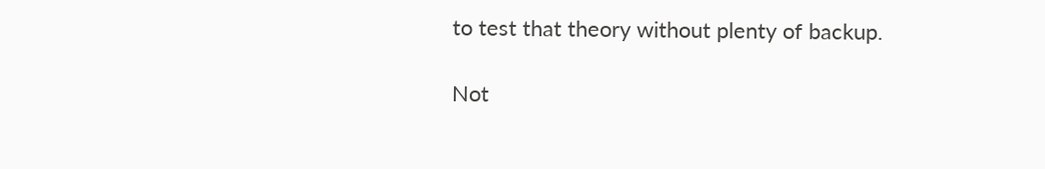to test that theory without plenty of backup.

Not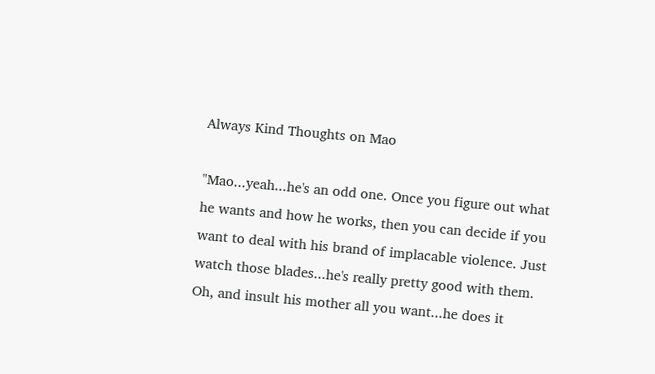Always Kind Thoughts on Mao

"Mao...yeah...he's an odd one. Once you figure out what he wants and how he works, then you can decide if you want to deal with his brand of implacable violence. Just watch those blades...he's really pretty good with them. Oh, and insult his mother all you want...he does it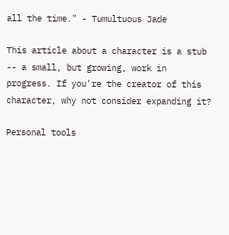all the time." - Tumultuous Jade

This article about a character is a stub -- a small, but growing, work in progress. If you're the creator of this character, why not consider expanding it?

Personal tools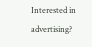Interested in advertising?